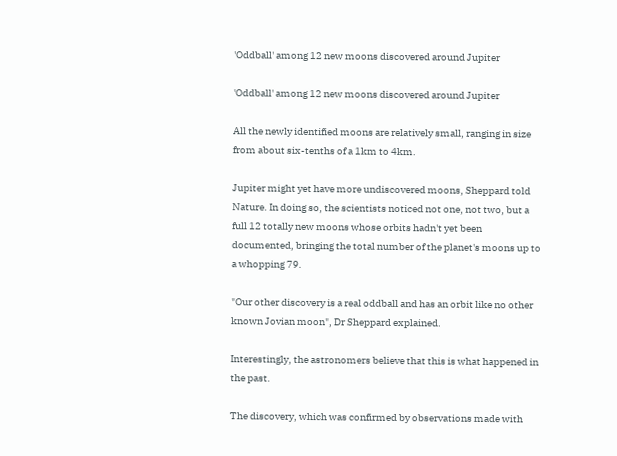'Oddball' among 12 new moons discovered around Jupiter

'Oddball' among 12 new moons discovered around Jupiter

All the newly identified moons are relatively small, ranging in size from about six-tenths of a 1km to 4km.

Jupiter might yet have more undiscovered moons, Sheppard told Nature. In doing so, the scientists noticed not one, not two, but a full 12 totally new moons whose orbits hadn't yet been documented, bringing the total number of the planet's moons up to a whopping 79.

"Our other discovery is a real oddball and has an orbit like no other known Jovian moon", Dr Sheppard explained.

Interestingly, the astronomers believe that this is what happened in the past.

The discovery, which was confirmed by observations made with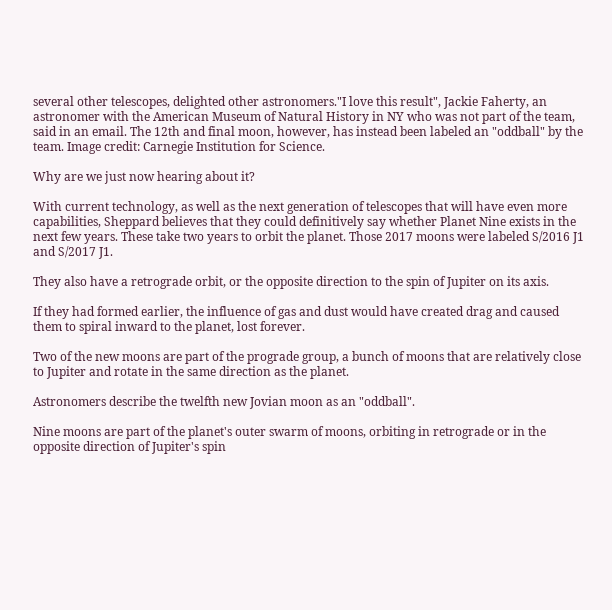several other telescopes, delighted other astronomers."I love this result", Jackie Faherty, an astronomer with the American Museum of Natural History in NY who was not part of the team, said in an email. The 12th and final moon, however, has instead been labeled an "oddball" by the team. Image credit: Carnegie Institution for Science.

Why are we just now hearing about it?

With current technology, as well as the next generation of telescopes that will have even more capabilities, Sheppard believes that they could definitively say whether Planet Nine exists in the next few years. These take two years to orbit the planet. Those 2017 moons were labeled S/2016 J1 and S/2017 J1.

They also have a retrograde orbit, or the opposite direction to the spin of Jupiter on its axis.

If they had formed earlier, the influence of gas and dust would have created drag and caused them to spiral inward to the planet, lost forever.

Two of the new moons are part of the prograde group, a bunch of moons that are relatively close to Jupiter and rotate in the same direction as the planet.

Astronomers describe the twelfth new Jovian moon as an "oddball".

Nine moons are part of the planet's outer swarm of moons, orbiting in retrograde or in the opposite direction of Jupiter's spin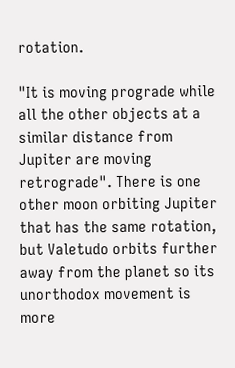rotation.

"It is moving prograde while all the other objects at a similar distance from Jupiter are moving retrograde". There is one other moon orbiting Jupiter that has the same rotation, but Valetudo orbits further away from the planet so its unorthodox movement is more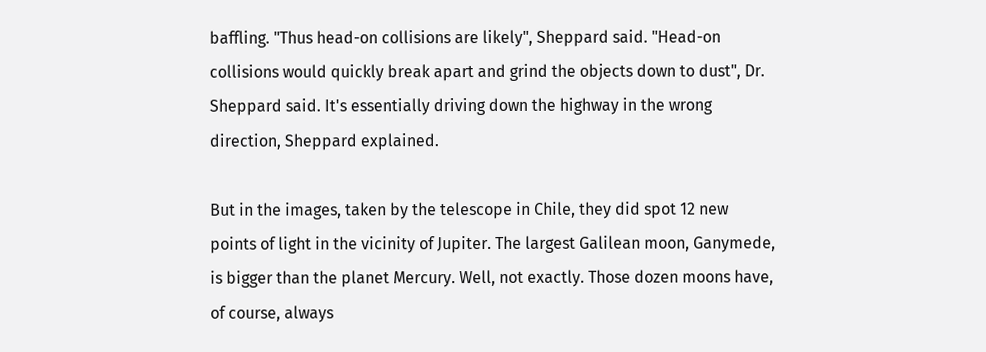baffling. "Thus head-on collisions are likely", Sheppard said. "Head-on collisions would quickly break apart and grind the objects down to dust", Dr. Sheppard said. It's essentially driving down the highway in the wrong direction, Sheppard explained.

But in the images, taken by the telescope in Chile, they did spot 12 new points of light in the vicinity of Jupiter. The largest Galilean moon, Ganymede, is bigger than the planet Mercury. Well, not exactly. Those dozen moons have, of course, always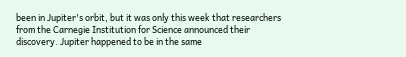been in Jupiter's orbit, but it was only this week that researchers from the Carnegie Institution for Science announced their discovery. Jupiter happened to be in the same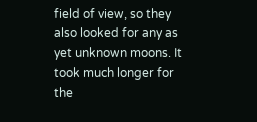field of view, so they also looked for any as yet unknown moons. It took much longer for the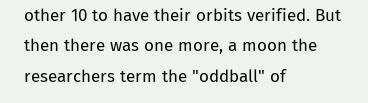other 10 to have their orbits verified. But then there was one more, a moon the researchers term the "oddball" of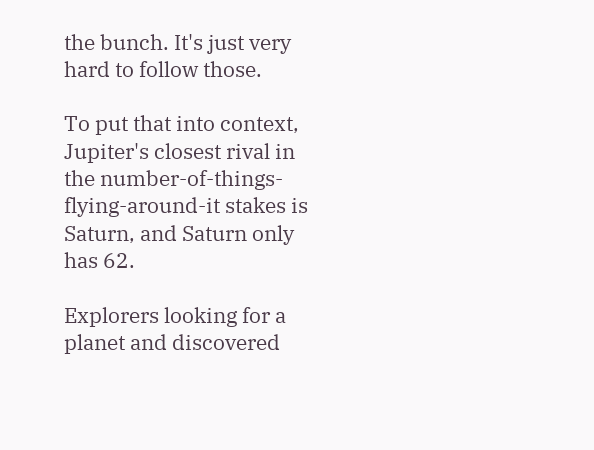the bunch. It's just very hard to follow those.

To put that into context, Jupiter's closest rival in the number-of-things-flying-around-it stakes is Saturn, and Saturn only has 62.

Explorers looking for a planet and discovered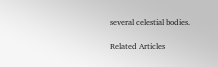several celestial bodies.

Related Articles